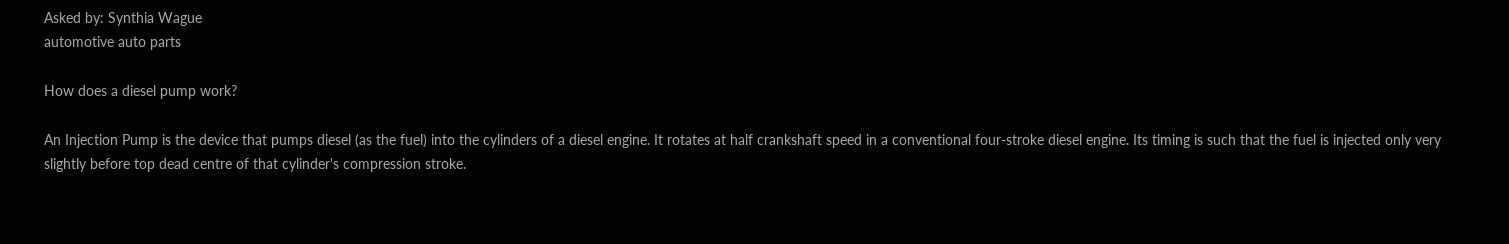Asked by: Synthia Wague
automotive auto parts

How does a diesel pump work?

An Injection Pump is the device that pumps diesel (as the fuel) into the cylinders of a diesel engine. It rotates at half crankshaft speed in a conventional four-stroke diesel engine. Its timing is such that the fuel is injected only very slightly before top dead centre of that cylinder's compression stroke.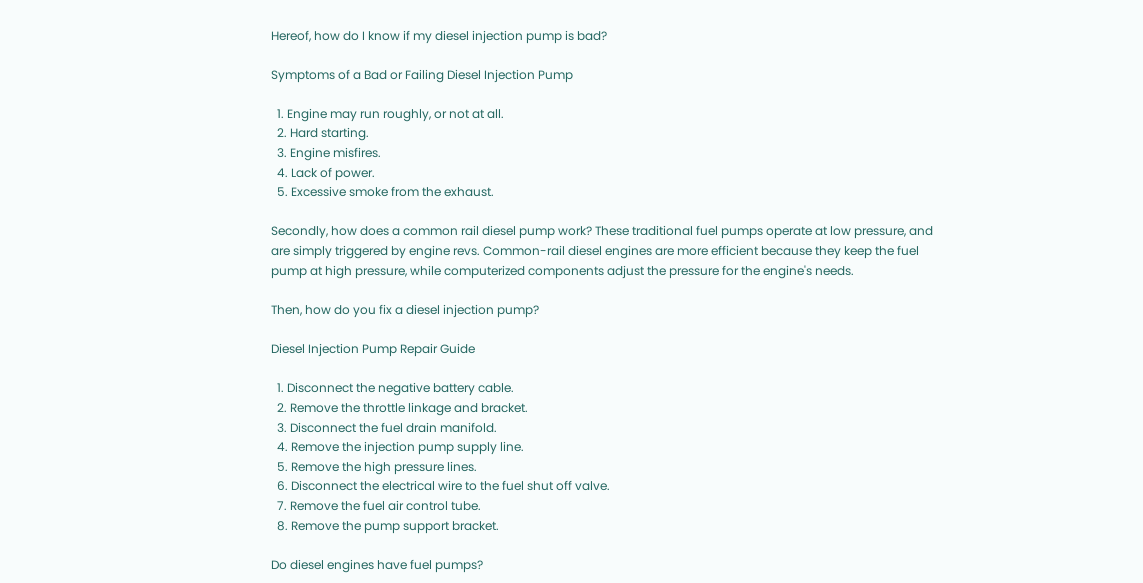Hereof, how do I know if my diesel injection pump is bad?

Symptoms of a Bad or Failing Diesel Injection Pump

  1. Engine may run roughly, or not at all.
  2. Hard starting.
  3. Engine misfires.
  4. Lack of power.
  5. Excessive smoke from the exhaust.

Secondly, how does a common rail diesel pump work? These traditional fuel pumps operate at low pressure, and are simply triggered by engine revs. Common-rail diesel engines are more efficient because they keep the fuel pump at high pressure, while computerized components adjust the pressure for the engine's needs.

Then, how do you fix a diesel injection pump?

Diesel Injection Pump Repair Guide

  1. Disconnect the negative battery cable.
  2. Remove the throttle linkage and bracket.
  3. Disconnect the fuel drain manifold.
  4. Remove the injection pump supply line.
  5. Remove the high pressure lines.
  6. Disconnect the electrical wire to the fuel shut off valve.
  7. Remove the fuel air control tube.
  8. Remove the pump support bracket.

Do diesel engines have fuel pumps?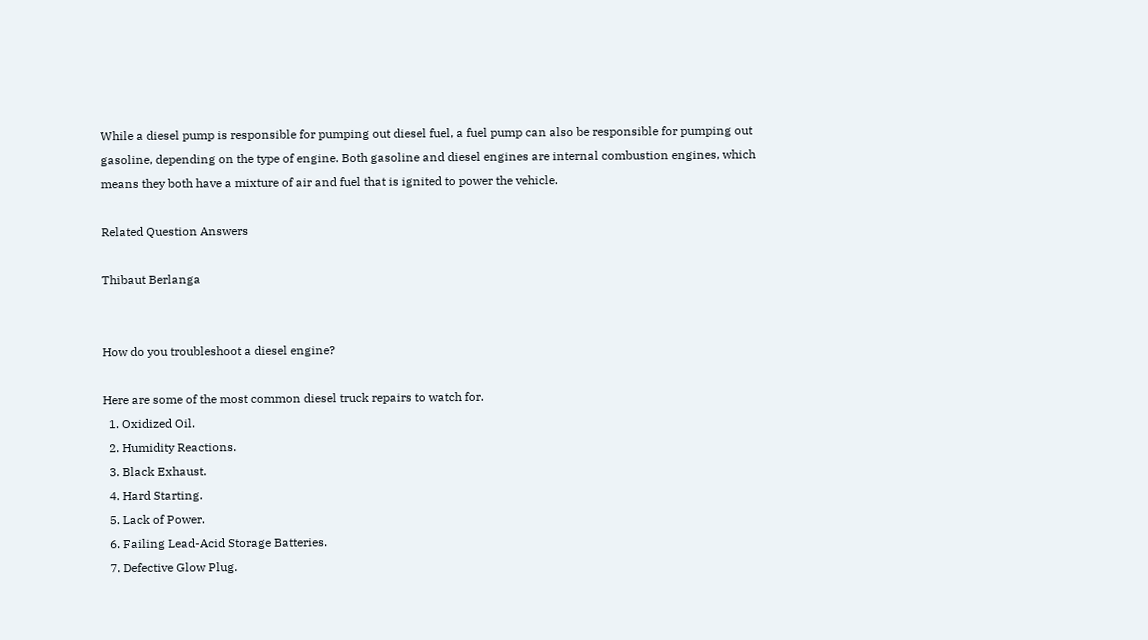While a diesel pump is responsible for pumping out diesel fuel, a fuel pump can also be responsible for pumping out gasoline, depending on the type of engine. Both gasoline and diesel engines are internal combustion engines, which means they both have a mixture of air and fuel that is ignited to power the vehicle.

Related Question Answers

Thibaut Berlanga


How do you troubleshoot a diesel engine?

Here are some of the most common diesel truck repairs to watch for.
  1. Oxidized Oil.
  2. Humidity Reactions.
  3. Black Exhaust.
  4. Hard Starting.
  5. Lack of Power.
  6. Failing Lead-Acid Storage Batteries.
  7. Defective Glow Plug.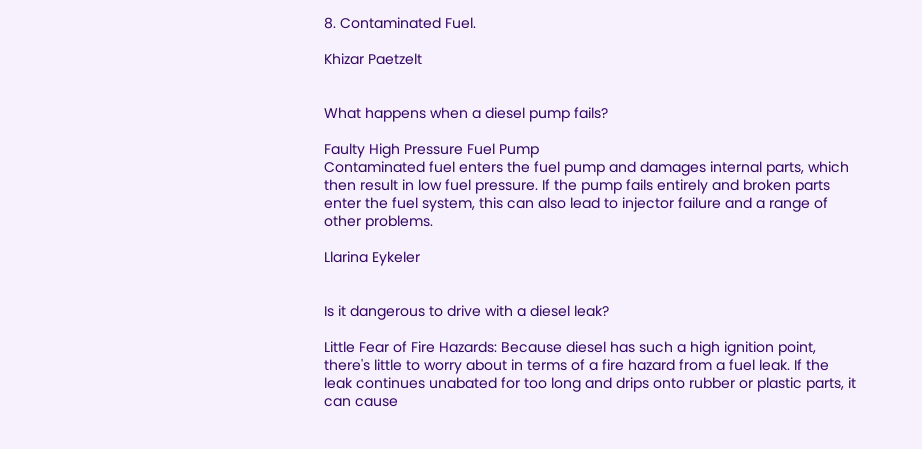8. Contaminated Fuel.

Khizar Paetzelt


What happens when a diesel pump fails?

Faulty High Pressure Fuel Pump
Contaminated fuel enters the fuel pump and damages internal parts, which then result in low fuel pressure. If the pump fails entirely and broken parts enter the fuel system, this can also lead to injector failure and a range of other problems.

Llarina Eykeler


Is it dangerous to drive with a diesel leak?

Little Fear of Fire Hazards: Because diesel has such a high ignition point, there's little to worry about in terms of a fire hazard from a fuel leak. If the leak continues unabated for too long and drips onto rubber or plastic parts, it can cause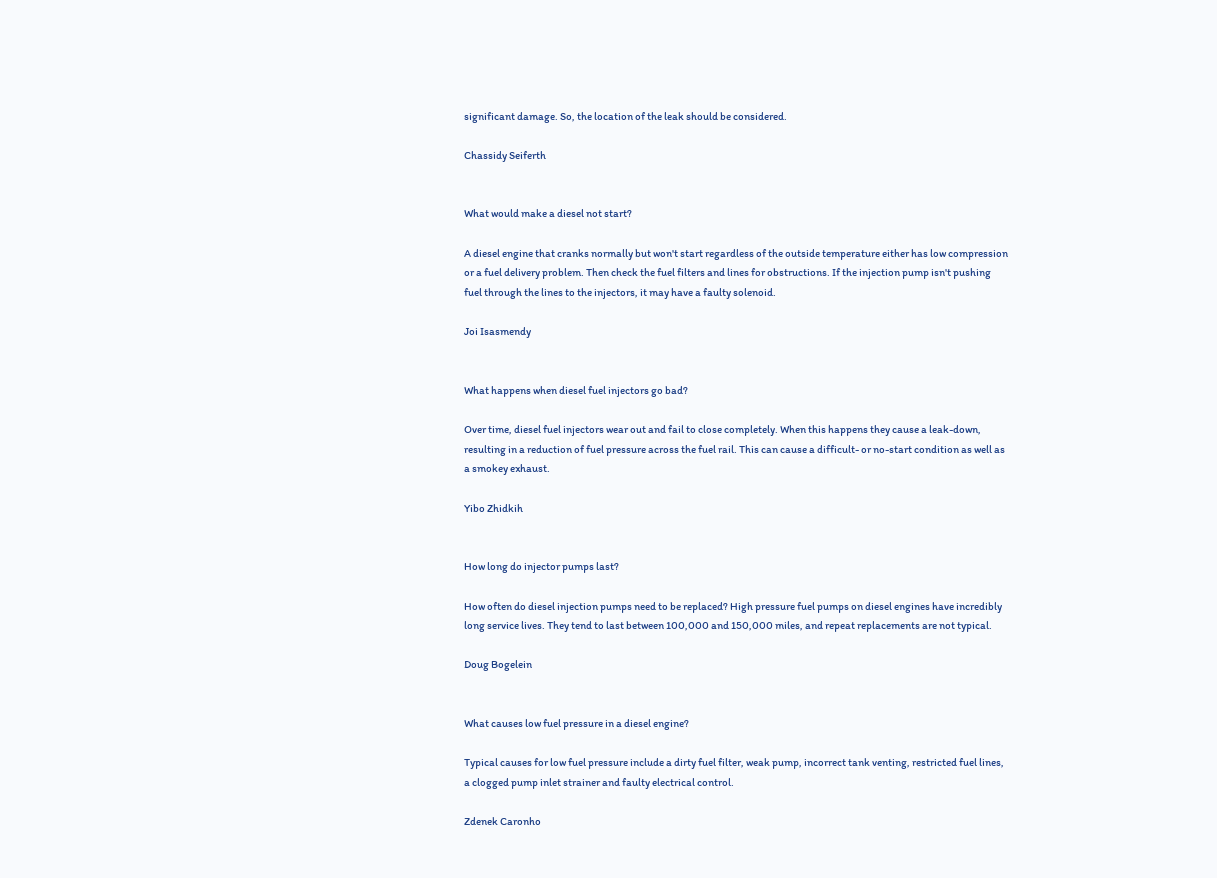significant damage. So, the location of the leak should be considered.

Chassidy Seiferth


What would make a diesel not start?

A diesel engine that cranks normally but won't start regardless of the outside temperature either has low compression or a fuel delivery problem. Then check the fuel filters and lines for obstructions. If the injection pump isn't pushing fuel through the lines to the injectors, it may have a faulty solenoid.

Joi Isasmendy


What happens when diesel fuel injectors go bad?

Over time, diesel fuel injectors wear out and fail to close completely. When this happens they cause a leak-down, resulting in a reduction of fuel pressure across the fuel rail. This can cause a difficult- or no-start condition as well as a smokey exhaust.

Yibo Zhidkih


How long do injector pumps last?

How often do diesel injection pumps need to be replaced? High pressure fuel pumps on diesel engines have incredibly long service lives. They tend to last between 100,000 and 150,000 miles, and repeat replacements are not typical.

Doug Bogelein


What causes low fuel pressure in a diesel engine?

Typical causes for low fuel pressure include a dirty fuel filter, weak pump, incorrect tank venting, restricted fuel lines, a clogged pump inlet strainer and faulty electrical control.

Zdenek Caronho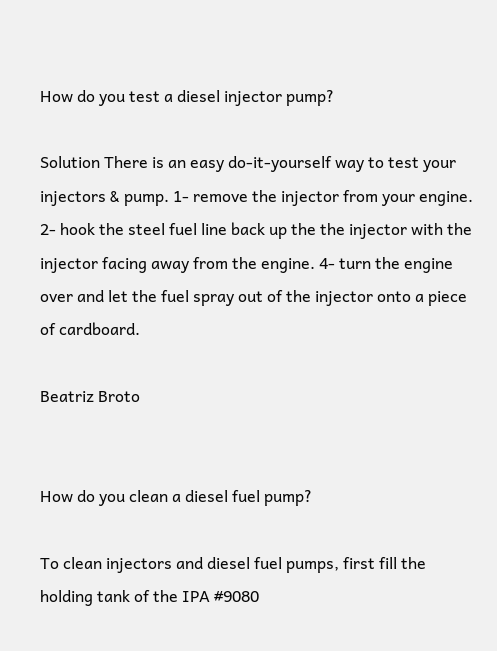How do you test a diesel injector pump?

Solution There is an easy do-it-yourself way to test your injectors & pump. 1- remove the injector from your engine. 2- hook the steel fuel line back up the the injector with the injector facing away from the engine. 4- turn the engine over and let the fuel spray out of the injector onto a piece of cardboard.

Beatriz Broto


How do you clean a diesel fuel pump?

To clean injectors and diesel fuel pumps, first fill the holding tank of the IPA #9080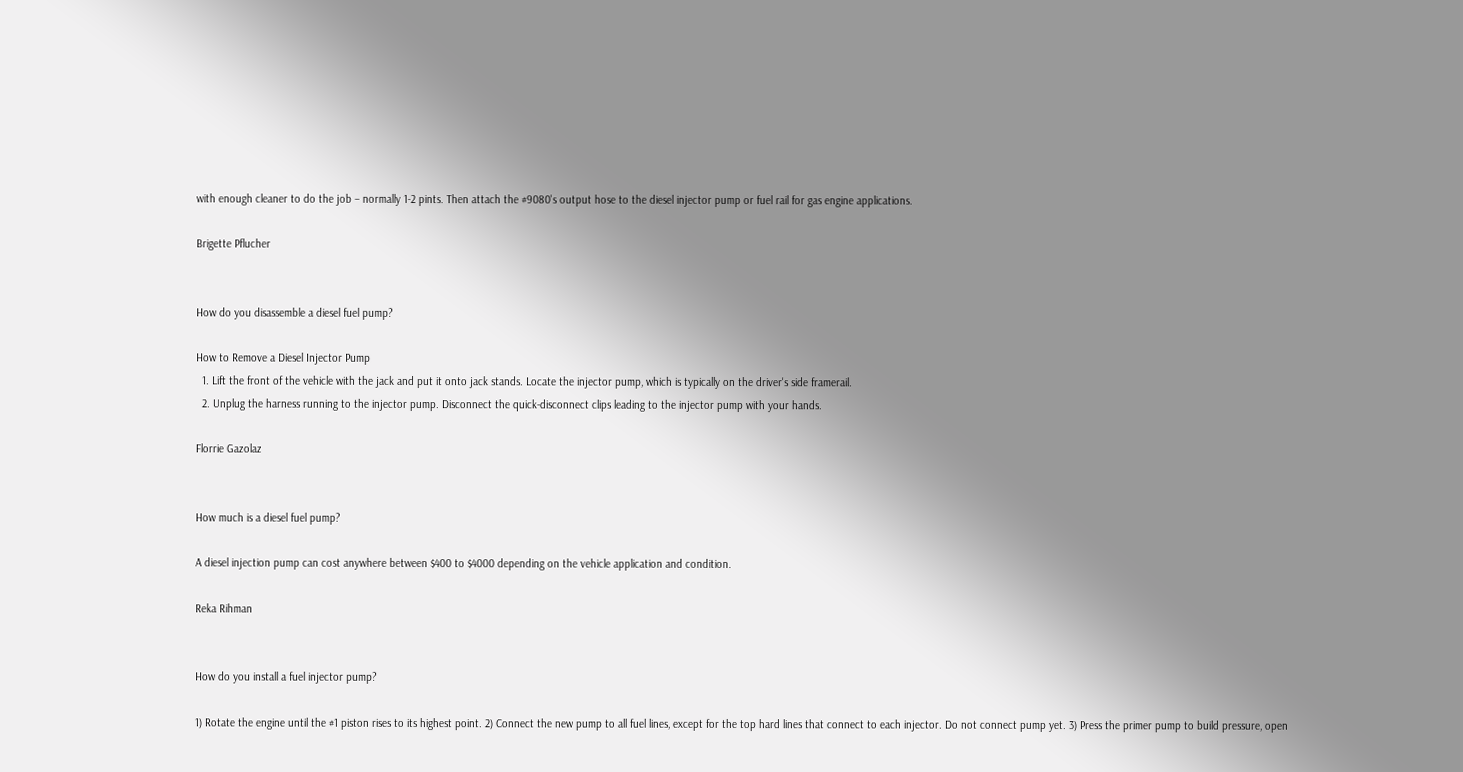with enough cleaner to do the job – normally 1-2 pints. Then attach the #9080's output hose to the diesel injector pump or fuel rail for gas engine applications.

Brigette Pflucher


How do you disassemble a diesel fuel pump?

How to Remove a Diesel Injector Pump
  1. Lift the front of the vehicle with the jack and put it onto jack stands. Locate the injector pump, which is typically on the driver's side framerail.
  2. Unplug the harness running to the injector pump. Disconnect the quick-disconnect clips leading to the injector pump with your hands.

Florrie Gazolaz


How much is a diesel fuel pump?

A diesel injection pump can cost anywhere between $400 to $4000 depending on the vehicle application and condition.

Reka Rihman


How do you install a fuel injector pump?

1) Rotate the engine until the #1 piston rises to its highest point. 2) Connect the new pump to all fuel lines, except for the top hard lines that connect to each injector. Do not connect pump yet. 3) Press the primer pump to build pressure, open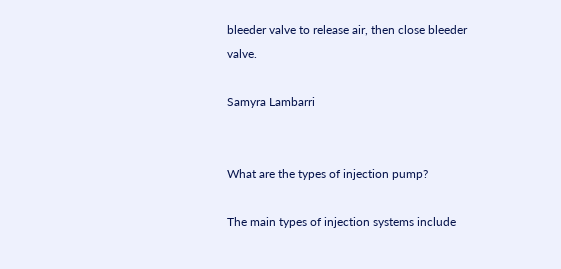bleeder valve to release air, then close bleeder valve.

Samyra Lambarri


What are the types of injection pump?

The main types of injection systems include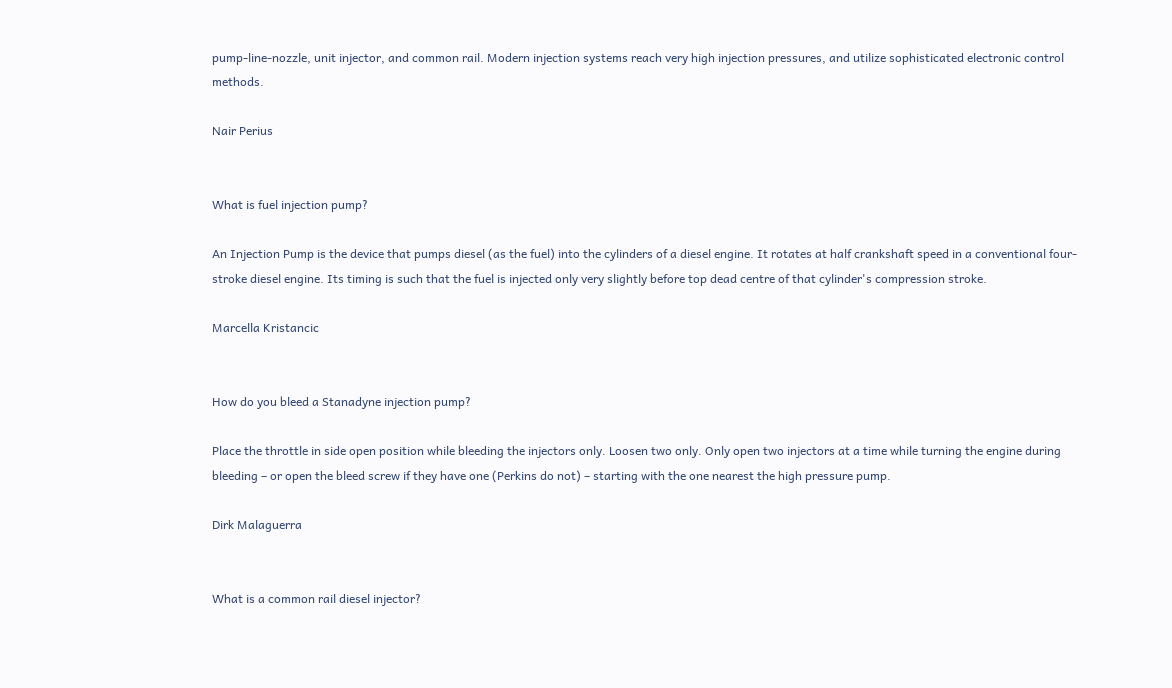pump-line-nozzle, unit injector, and common rail. Modern injection systems reach very high injection pressures, and utilize sophisticated electronic control methods.

Nair Perius


What is fuel injection pump?

An Injection Pump is the device that pumps diesel (as the fuel) into the cylinders of a diesel engine. It rotates at half crankshaft speed in a conventional four-stroke diesel engine. Its timing is such that the fuel is injected only very slightly before top dead centre of that cylinder's compression stroke.

Marcella Kristancic


How do you bleed a Stanadyne injection pump?

Place the throttle in side open position while bleeding the injectors only. Loosen two only. Only open two injectors at a time while turning the engine during bleeding – or open the bleed screw if they have one (Perkins do not) – starting with the one nearest the high pressure pump.

Dirk Malaguerra


What is a common rail diesel injector?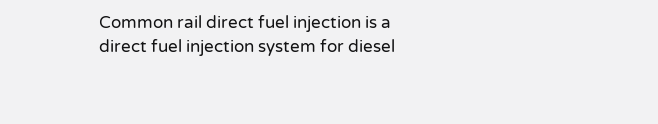Common rail direct fuel injection is a direct fuel injection system for diesel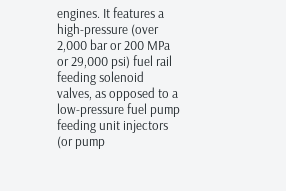engines. It features a high-pressure (over 2,000 bar or 200 MPa or 29,000 psi) fuel rail feeding solenoid valves, as opposed to a low-pressure fuel pump feeding unit injectors (or pump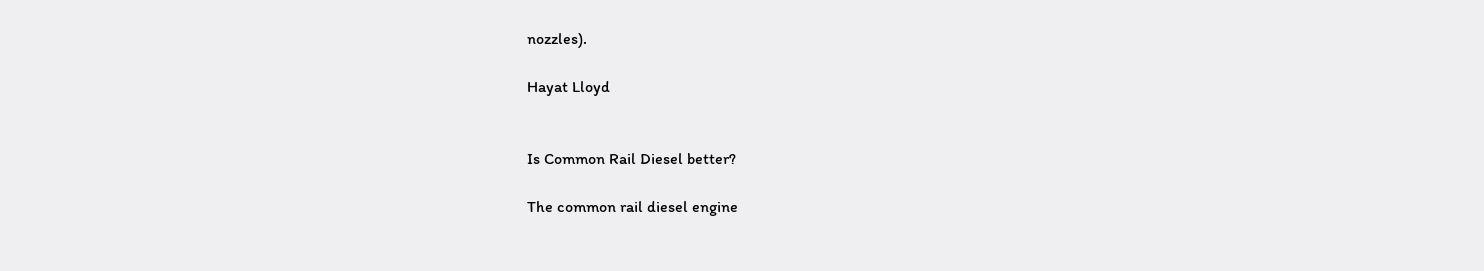nozzles).

Hayat Lloyd


Is Common Rail Diesel better?

The common rail diesel engine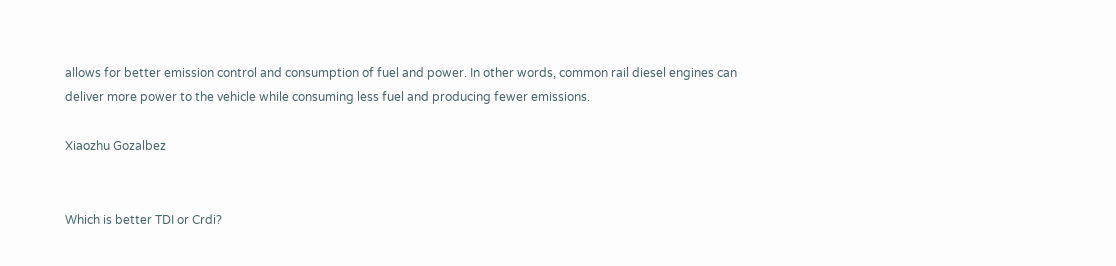allows for better emission control and consumption of fuel and power. In other words, common rail diesel engines can deliver more power to the vehicle while consuming less fuel and producing fewer emissions.

Xiaozhu Gozalbez


Which is better TDI or Crdi?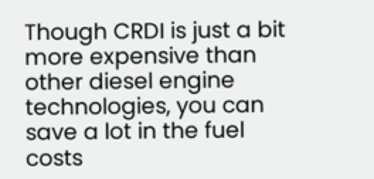Though CRDI is just a bit more expensive than other diesel engine technologies, you can save a lot in the fuel costs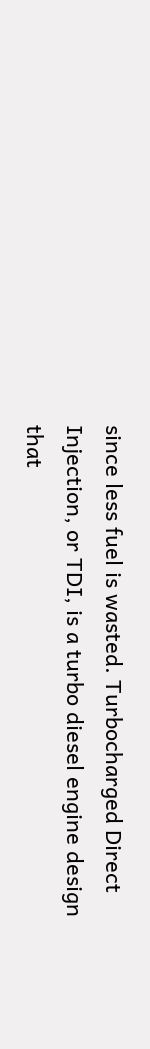since less fuel is wasted. Turbocharged Direct Injection, or TDI, is a turbo diesel engine design that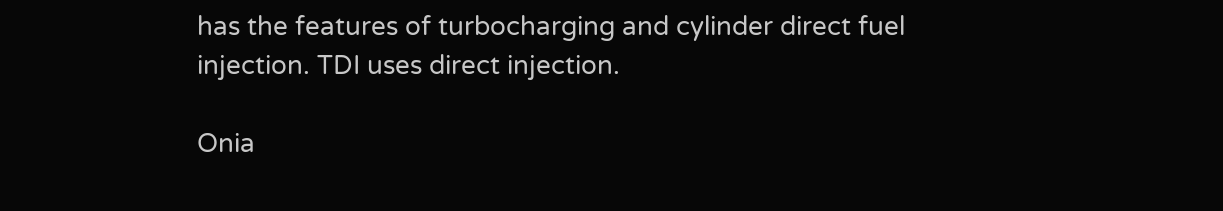has the features of turbocharging and cylinder direct fuel injection. TDI uses direct injection.

Onia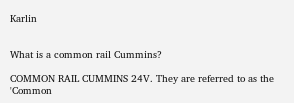Karlin


What is a common rail Cummins?

COMMON RAIL CUMMINS 24V. They are referred to as the 'Common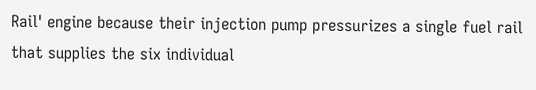Rail' engine because their injection pump pressurizes a single fuel rail that supplies the six individual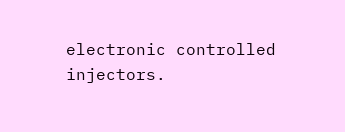electronic controlled injectors.